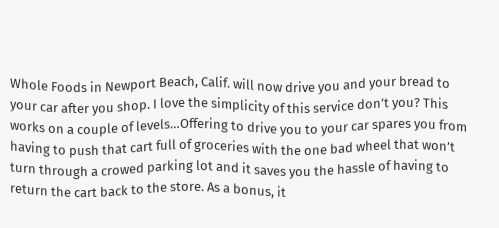Whole Foods in Newport Beach, Calif. will now drive you and your bread to your car after you shop. I love the simplicity of this service don’t you? This works on a couple of levels…Offering to drive you to your car spares you from having to push that cart full of groceries with the one bad wheel that won’t turn through a crowed parking lot and it saves you the hassle of having to return the cart back to the store. As a bonus, it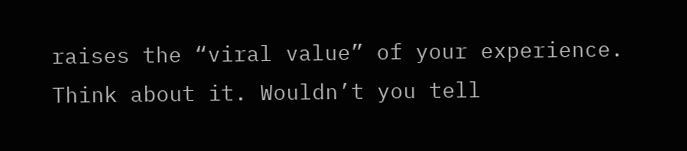raises the “viral value” of your experience. Think about it. Wouldn’t you tell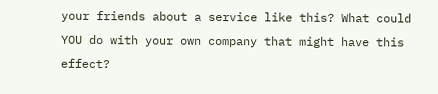your friends about a service like this? What could YOU do with your own company that might have this effect?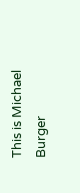This is Michael Burger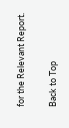for the Relevant Report.

Back to Top